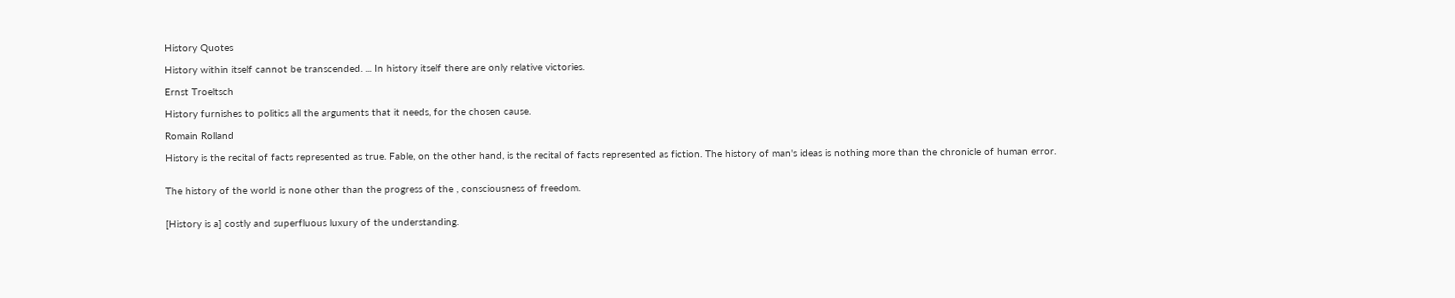History Quotes

History within itself cannot be transcended. ... In history itself there are only relative victories.

Ernst Troeltsch

History furnishes to politics all the arguments that it needs, for the chosen cause.

Romain Rolland

History is the recital of facts represented as true. Fable, on the other hand, is the recital of facts represented as fiction. The history of man's ideas is nothing more than the chronicle of human error.


The history of the world is none other than the progress of the , consciousness of freedom.


[History is a] costly and superfluous luxury of the understanding.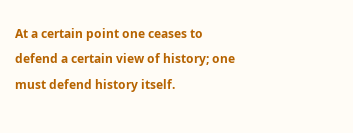At a certain point one ceases to defend a certain view of history; one must defend history itself.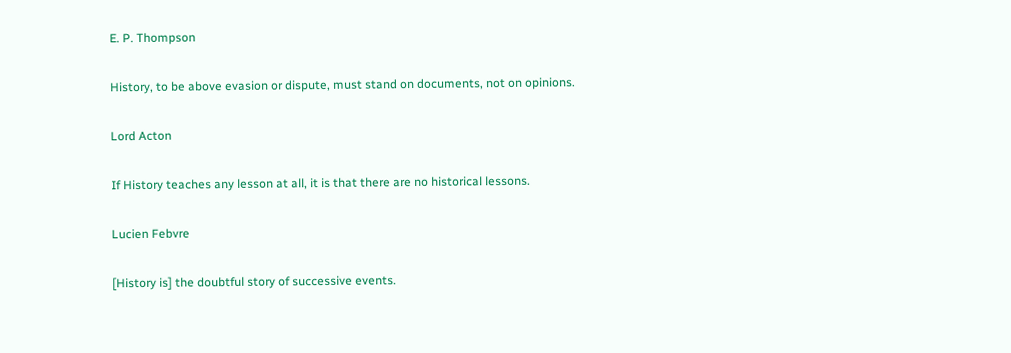E. P. Thompson

History, to be above evasion or dispute, must stand on documents, not on opinions.

Lord Acton

If History teaches any lesson at all, it is that there are no historical lessons.

Lucien Febvre

[History is] the doubtful story of successive events.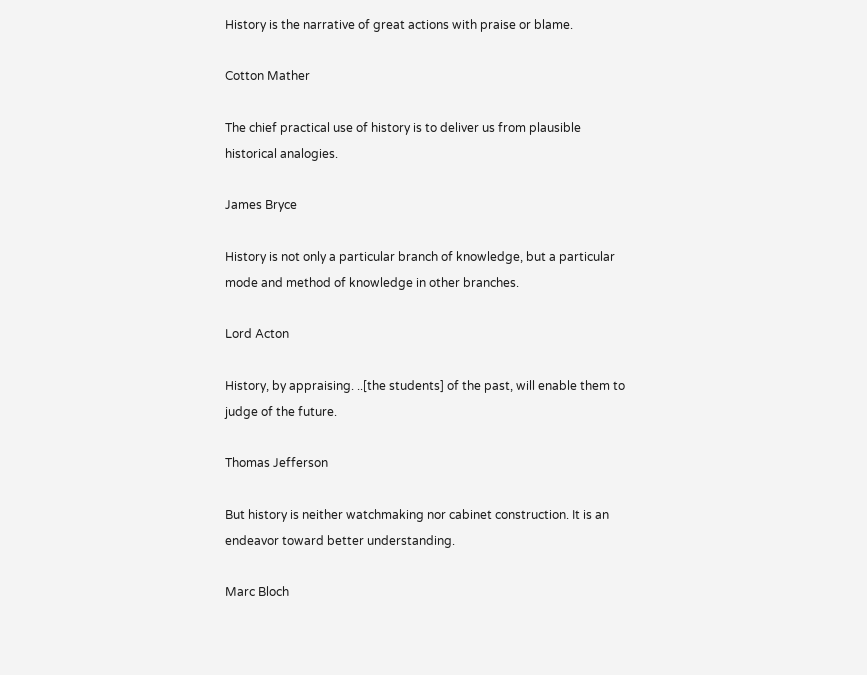History is the narrative of great actions with praise or blame.

Cotton Mather

The chief practical use of history is to deliver us from plausible historical analogies.

James Bryce

History is not only a particular branch of knowledge, but a particular mode and method of knowledge in other branches.

Lord Acton

History, by appraising. ..[the students] of the past, will enable them to judge of the future.

Thomas Jefferson

But history is neither watchmaking nor cabinet construction. It is an endeavor toward better understanding.

Marc Bloch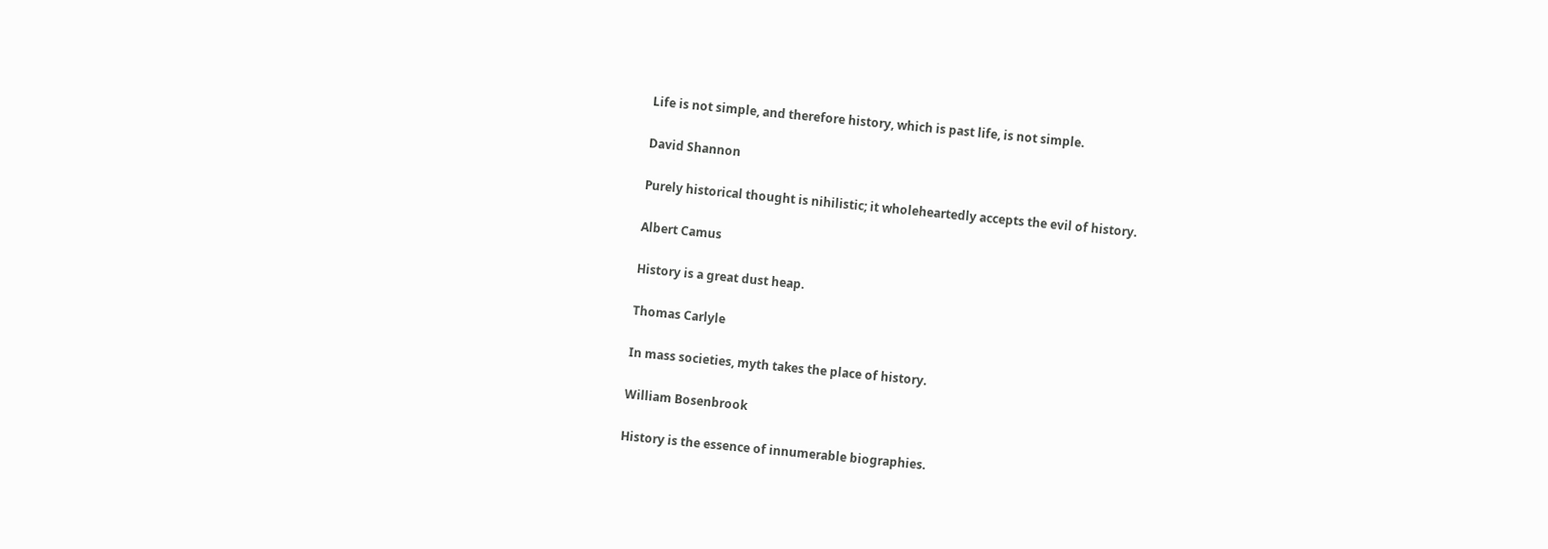Life is not simple, and therefore history, which is past life, is not simple.

David Shannon

Purely historical thought is nihilistic; it wholeheartedly accepts the evil of history.

Albert Camus

History is a great dust heap.

Thomas Carlyle

In mass societies, myth takes the place of history.

William Bosenbrook

History is the essence of innumerable biographies.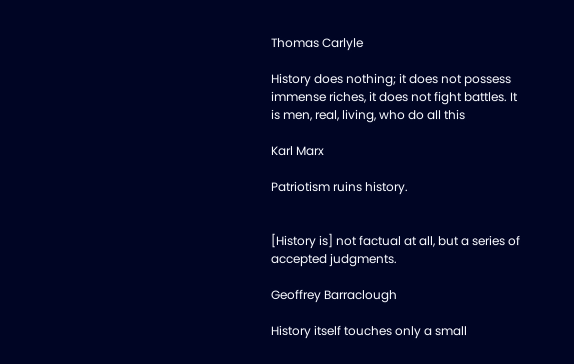Thomas Carlyle

History does nothing; it does not possess immense riches, it does not fight battles. It is men, real, living, who do all this

Karl Marx

Patriotism ruins history.


[History is] not factual at all, but a series of accepted judgments.

Geoffrey Barraclough

History itself touches only a small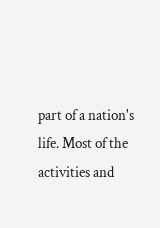part of a nation's life. Most of the activities and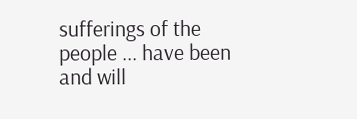sufferings of the people ... have been and will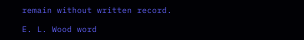remain without written record.

E. L. Wood word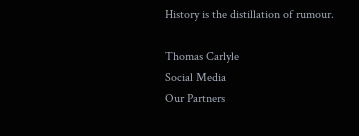History is the distillation of rumour.

Thomas Carlyle
Social Media
Our Partners